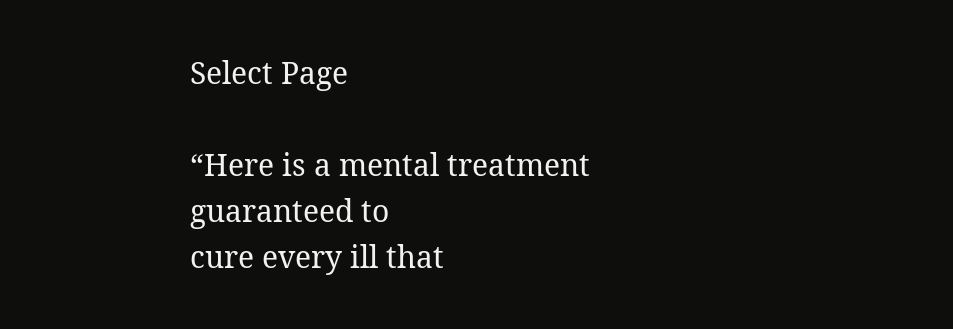Select Page

“Here is a mental treatment guaranteed to
cure every ill that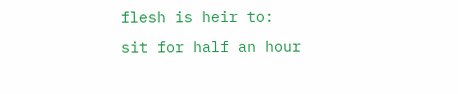flesh is heir to:
sit for half an hour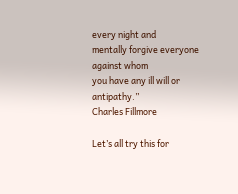every night and
mentally forgive everyone against whom
you have any ill will or antipathy.”
Charles Fillmore

Let’s all try this for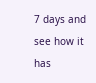7 days and see how it has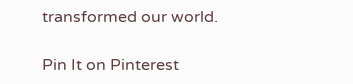transformed our world.

Pin It on Pinterest